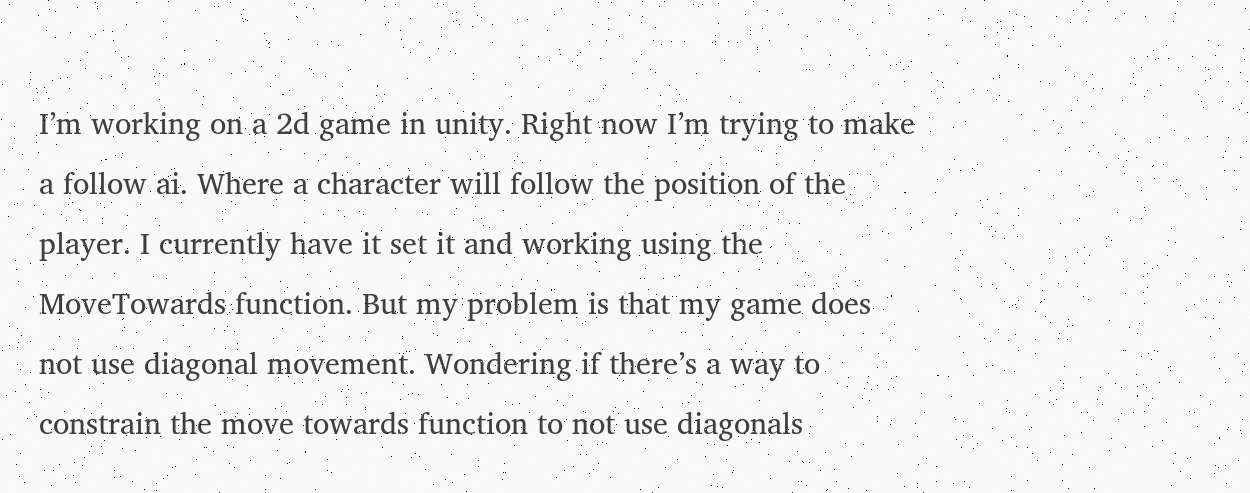I’m working on a 2d game in unity. Right now I’m trying to make a follow ai. Where a character will follow the position of the player. I currently have it set it and working using the MoveTowards function. But my problem is that my game does not use diagonal movement. Wondering if there’s a way to constrain the move towards function to not use diagonals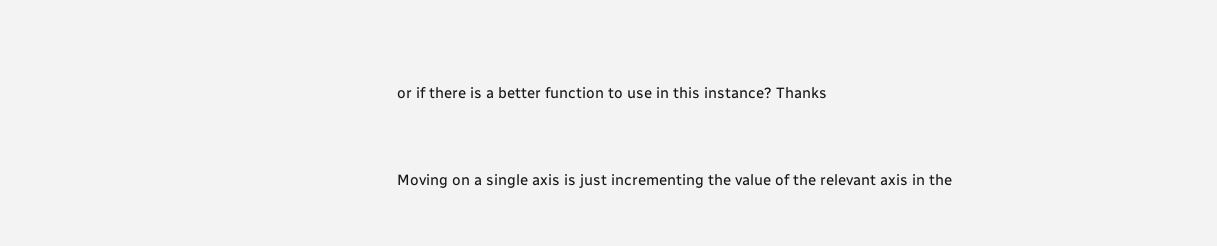or if there is a better function to use in this instance? Thanks


Moving on a single axis is just incrementing the value of the relevant axis in the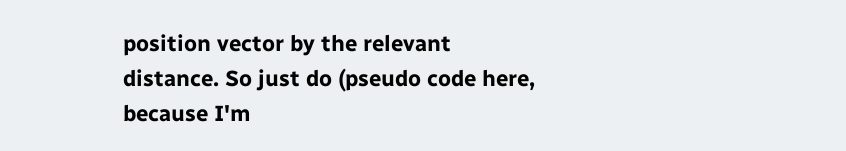position vector by the relevant distance. So just do (pseudo code here, because I'm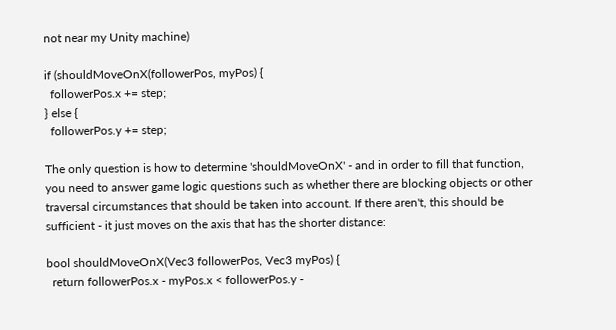not near my Unity machine)

if (shouldMoveOnX(followerPos, myPos) {
  followerPos.x += step;
} else {
  followerPos.y += step;

The only question is how to determine 'shouldMoveOnX' - and in order to fill that function, you need to answer game logic questions such as whether there are blocking objects or other traversal circumstances that should be taken into account. If there aren't, this should be sufficient - it just moves on the axis that has the shorter distance:

bool shouldMoveOnX(Vec3 followerPos, Vec3 myPos) {
  return followerPos.x - myPos.x < followerPos.y -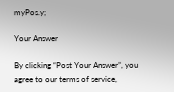myPos.y;

Your Answer

By clicking “Post Your Answer”, you agree to our terms of service,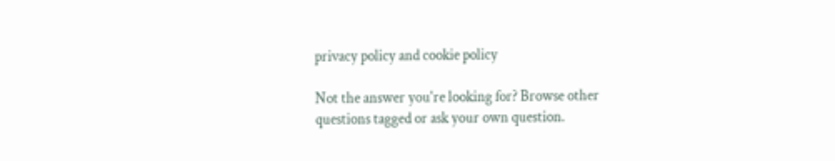privacy policy and cookie policy

Not the answer you're looking for? Browse other questions tagged or ask your own question.